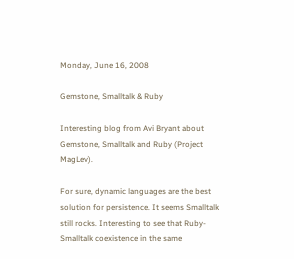Monday, June 16, 2008

Gemstone, Smalltalk & Ruby

Interesting blog from Avi Bryant about Gemstone, Smalltalk and Ruby (Project MagLev).

For sure, dynamic languages are the best solution for persistence. It seems Smalltalk still rocks. Interesting to see that Ruby-Smalltalk coexistence in the same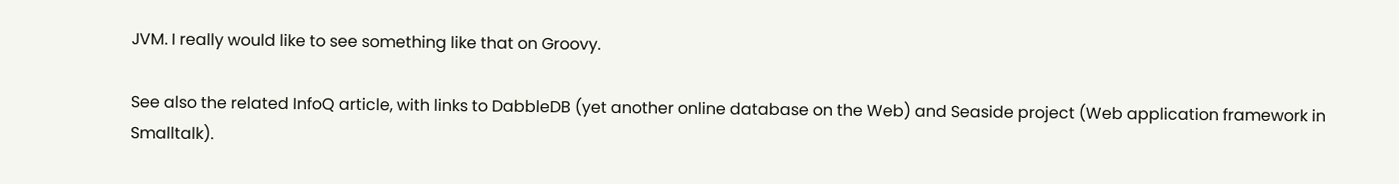JVM. I really would like to see something like that on Groovy.

See also the related InfoQ article, with links to DabbleDB (yet another online database on the Web) and Seaside project (Web application framework in Smalltalk).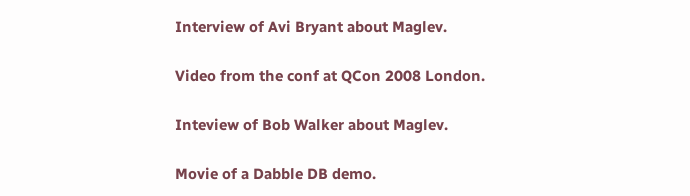Interview of Avi Bryant about Maglev.

Video from the conf at QCon 2008 London.

Inteview of Bob Walker about Maglev.

Movie of a Dabble DB demo.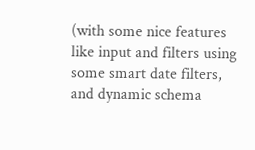(with some nice features like input and filters using some smart date filters, and dynamic schema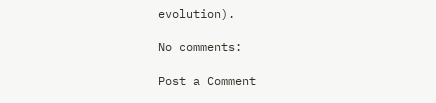evolution).

No comments:

Post a Comment